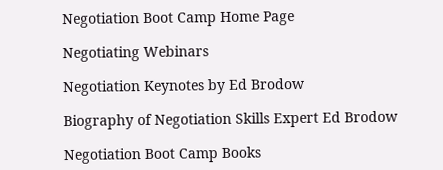Negotiation Boot Camp Home Page

Negotiating Webinars

Negotiation Keynotes by Ed Brodow

Biography of Negotiation Skills Expert Ed Brodow

Negotiation Boot Camp Books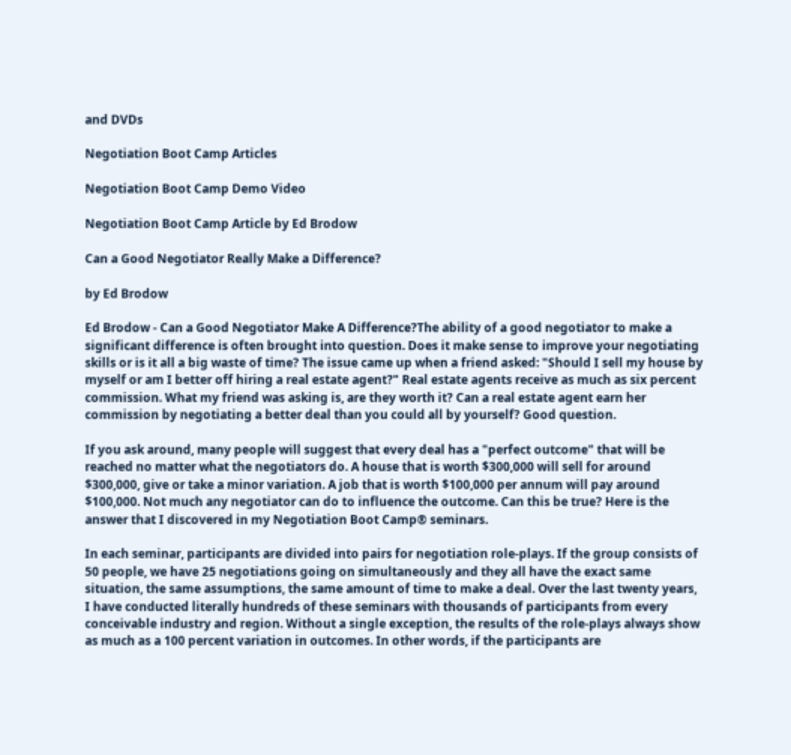and DVDs

Negotiation Boot Camp Articles

Negotiation Boot Camp Demo Video

Negotiation Boot Camp Article by Ed Brodow

Can a Good Negotiator Really Make a Difference?

by Ed Brodow

Ed Brodow - Can a Good Negotiator Make A Difference?The ability of a good negotiator to make a significant difference is often brought into question. Does it make sense to improve your negotiating skills or is it all a big waste of time? The issue came up when a friend asked: "Should I sell my house by myself or am I better off hiring a real estate agent?" Real estate agents receive as much as six percent commission. What my friend was asking is, are they worth it? Can a real estate agent earn her commission by negotiating a better deal than you could all by yourself? Good question.

If you ask around, many people will suggest that every deal has a "perfect outcome" that will be reached no matter what the negotiators do. A house that is worth $300,000 will sell for around $300,000, give or take a minor variation. A job that is worth $100,000 per annum will pay around $100,000. Not much any negotiator can do to influence the outcome. Can this be true? Here is the answer that I discovered in my Negotiation Boot Camp® seminars.

In each seminar, participants are divided into pairs for negotiation role-plays. If the group consists of 50 people, we have 25 negotiations going on simultaneously and they all have the exact same situation, the same assumptions, the same amount of time to make a deal. Over the last twenty years, I have conducted literally hundreds of these seminars with thousands of participants from every conceivable industry and region. Without a single exception, the results of the role-plays always show as much as a 100 percent variation in outcomes. In other words, if the participants are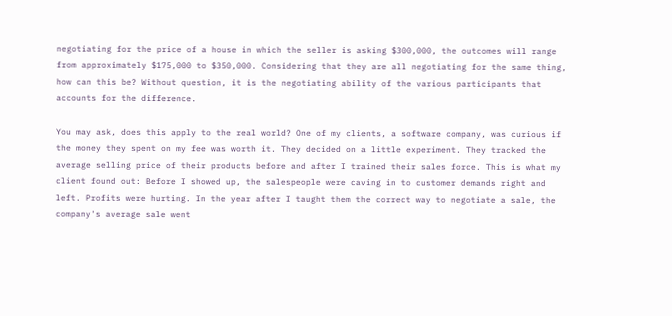negotiating for the price of a house in which the seller is asking $300,000, the outcomes will range from approximately $175,000 to $350,000. Considering that they are all negotiating for the same thing, how can this be? Without question, it is the negotiating ability of the various participants that accounts for the difference.

You may ask, does this apply to the real world? One of my clients, a software company, was curious if the money they spent on my fee was worth it. They decided on a little experiment. They tracked the average selling price of their products before and after I trained their sales force. This is what my client found out: Before I showed up, the salespeople were caving in to customer demands right and left. Profits were hurting. In the year after I taught them the correct way to negotiate a sale, the company's average sale went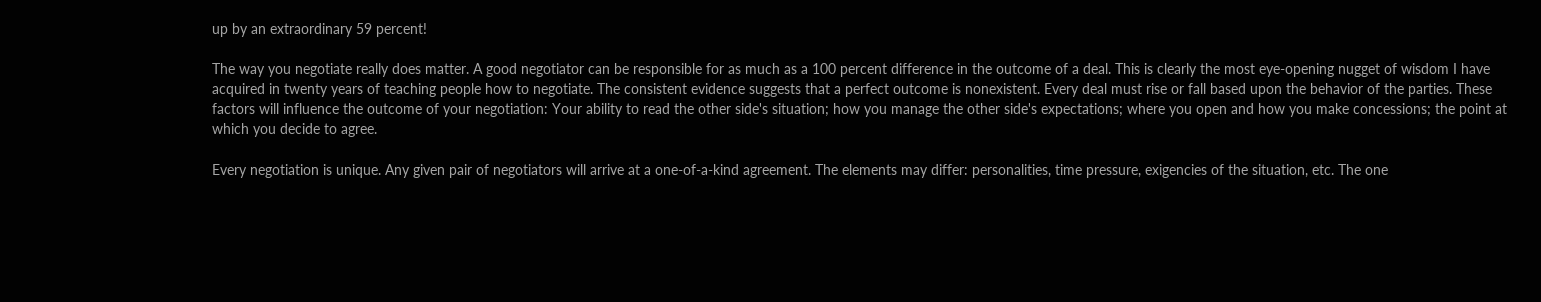up by an extraordinary 59 percent!

The way you negotiate really does matter. A good negotiator can be responsible for as much as a 100 percent difference in the outcome of a deal. This is clearly the most eye-opening nugget of wisdom I have acquired in twenty years of teaching people how to negotiate. The consistent evidence suggests that a perfect outcome is nonexistent. Every deal must rise or fall based upon the behavior of the parties. These factors will influence the outcome of your negotiation: Your ability to read the other side's situation; how you manage the other side's expectations; where you open and how you make concessions; the point at which you decide to agree.

Every negotiation is unique. Any given pair of negotiators will arrive at a one-of-a-kind agreement. The elements may differ: personalities, time pressure, exigencies of the situation, etc. The one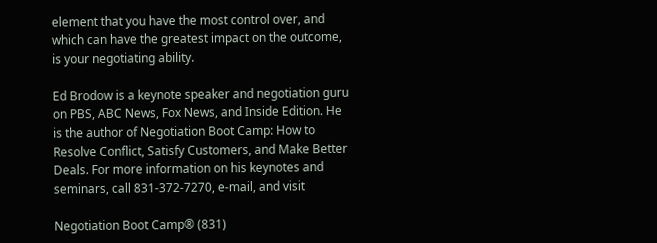element that you have the most control over, and which can have the greatest impact on the outcome, is your negotiating ability.

Ed Brodow is a keynote speaker and negotiation guru on PBS, ABC News, Fox News, and Inside Edition. He is the author of Negotiation Boot Camp: How to Resolve Conflict, Satisfy Customers, and Make Better Deals. For more information on his keynotes and seminars, call 831-372-7270, e-mail, and visit

Negotiation Boot Camp® (831)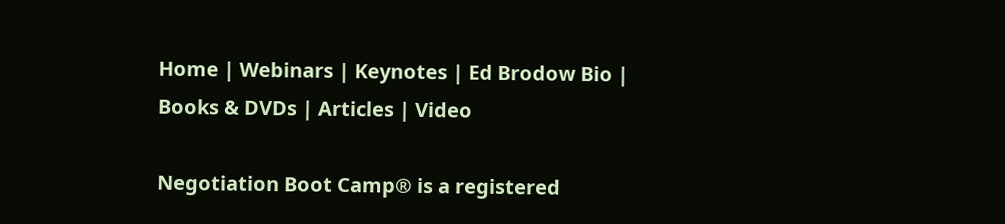Home | Webinars | Keynotes | Ed Brodow Bio | Books & DVDs | Articles | Video

Negotiation Boot Camp® is a registered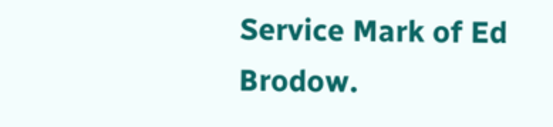Service Mark of Ed Brodow.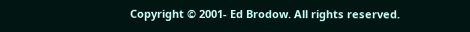Copyright © 2001- Ed Brodow. All rights reserved.